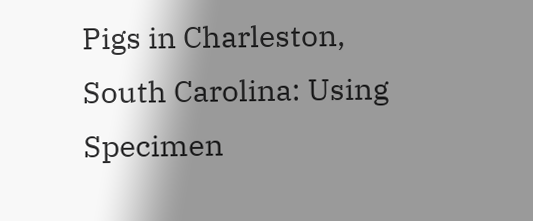Pigs in Charleston, South Carolina: Using Specimen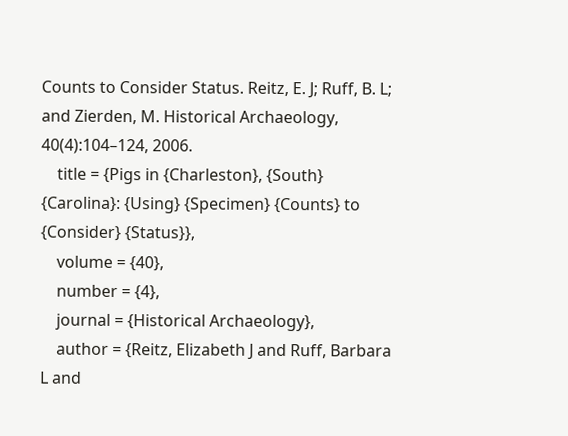Counts to Consider Status. Reitz, E. J; Ruff, B. L; and Zierden, M. Historical Archaeology, 40(4):104–124, 2006.
    title = {Pigs in {Charleston}, {South} {Carolina}: {Using} {Specimen} {Counts} to {Consider} {Status}},
    volume = {40},
    number = {4},
    journal = {Historical Archaeology},
    author = {Reitz, Elizabeth J and Ruff, Barbara L and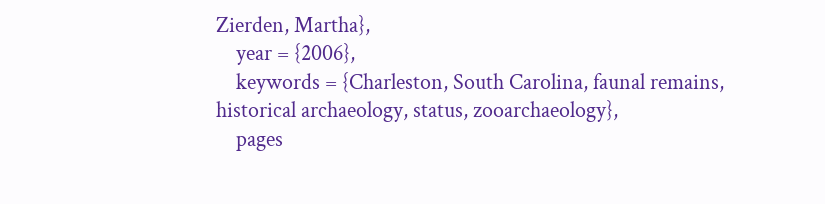Zierden, Martha},
    year = {2006},
    keywords = {Charleston, South Carolina, faunal remains, historical archaeology, status, zooarchaeology},
    pages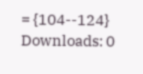= {104--124}
Downloads: 0